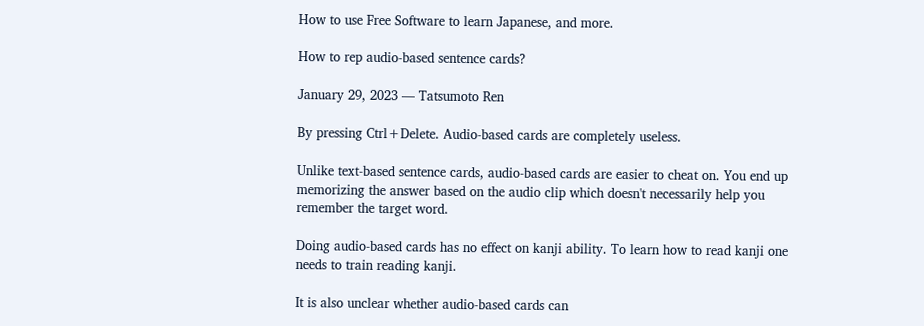How to use Free Software to learn Japanese, and more.

How to rep audio-based sentence cards?

January 29, 2023 — Tatsumoto Ren

By pressing Ctrl+Delete. Audio-based cards are completely useless.

Unlike text-based sentence cards, audio-based cards are easier to cheat on. You end up memorizing the answer based on the audio clip which doesn't necessarily help you remember the target word.

Doing audio-based cards has no effect on kanji ability. To learn how to read kanji one needs to train reading kanji.

It is also unclear whether audio-based cards can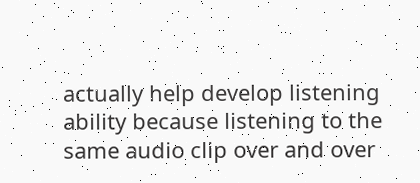actually help develop listening ability because listening to the same audio clip over and over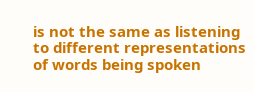is not the same as listening to different representations of words being spoken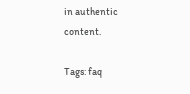in authentic content.

Tags: faq